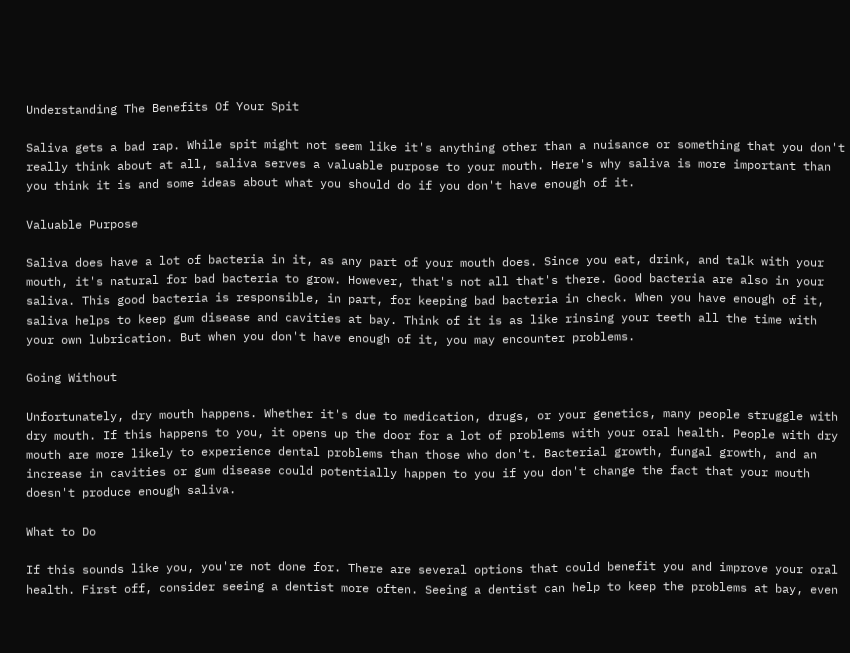Understanding The Benefits Of Your Spit

Saliva gets a bad rap. While spit might not seem like it's anything other than a nuisance or something that you don't really think about at all, saliva serves a valuable purpose to your mouth. Here's why saliva is more important than you think it is and some ideas about what you should do if you don't have enough of it.

Valuable Purpose

Saliva does have a lot of bacteria in it, as any part of your mouth does. Since you eat, drink, and talk with your mouth, it's natural for bad bacteria to grow. However, that's not all that's there. Good bacteria are also in your saliva. This good bacteria is responsible, in part, for keeping bad bacteria in check. When you have enough of it, saliva helps to keep gum disease and cavities at bay. Think of it is as like rinsing your teeth all the time with your own lubrication. But when you don't have enough of it, you may encounter problems.

Going Without

Unfortunately, dry mouth happens. Whether it's due to medication, drugs, or your genetics, many people struggle with dry mouth. If this happens to you, it opens up the door for a lot of problems with your oral health. People with dry mouth are more likely to experience dental problems than those who don't. Bacterial growth, fungal growth, and an increase in cavities or gum disease could potentially happen to you if you don't change the fact that your mouth doesn't produce enough saliva.

What to Do

If this sounds like you, you're not done for. There are several options that could benefit you and improve your oral health. First off, consider seeing a dentist more often. Seeing a dentist can help to keep the problems at bay, even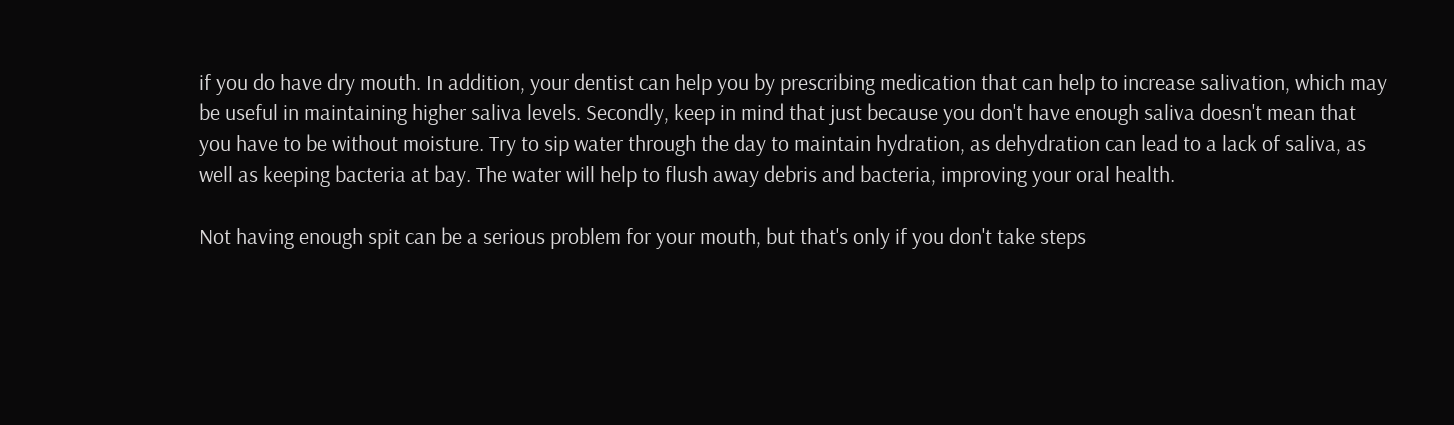if you do have dry mouth. In addition, your dentist can help you by prescribing medication that can help to increase salivation, which may be useful in maintaining higher saliva levels. Secondly, keep in mind that just because you don't have enough saliva doesn't mean that you have to be without moisture. Try to sip water through the day to maintain hydration, as dehydration can lead to a lack of saliva, as well as keeping bacteria at bay. The water will help to flush away debris and bacteria, improving your oral health.

Not having enough spit can be a serious problem for your mouth, but that's only if you don't take steps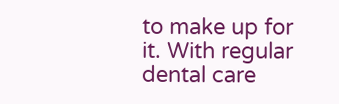to make up for it. With regular dental care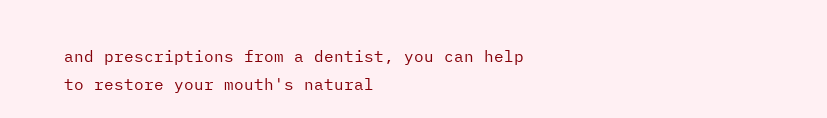and prescriptions from a dentist, you can help to restore your mouth's natural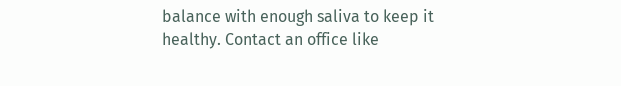balance with enough saliva to keep it healthy. Contact an office like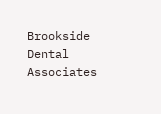Brookside Dental Associates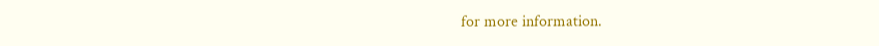for more information.